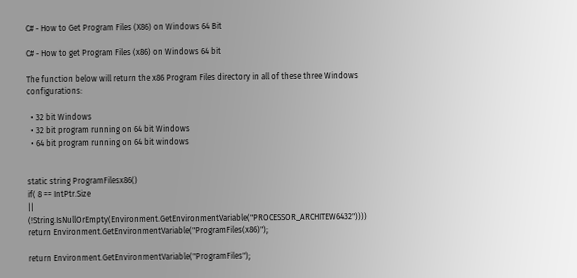C# - How to Get Program Files (X86) on Windows 64 Bit

C# - How to get Program Files (x86) on Windows 64 bit

The function below will return the x86 Program Files directory in all of these three Windows configurations:

  • 32 bit Windows
  • 32 bit program running on 64 bit Windows
  • 64 bit program running on 64 bit windows


static string ProgramFilesx86()
if( 8 == IntPtr.Size
|| (!String.IsNullOrEmpty(Environment.GetEnvironmentVariable("PROCESSOR_ARCHITEW6432"))))
return Environment.GetEnvironmentVariable("ProgramFiles(x86)");

return Environment.GetEnvironmentVariable("ProgramFiles");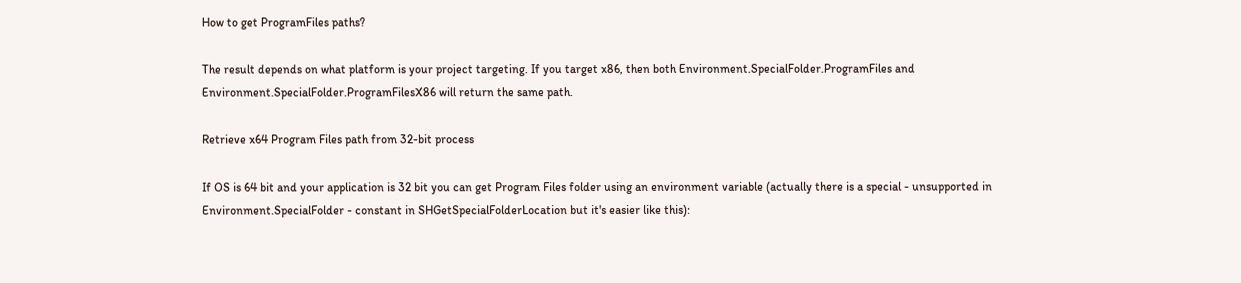How to get ProgramFiles paths?

The result depends on what platform is your project targeting. If you target x86, then both Environment.SpecialFolder.ProgramFiles and Environment.SpecialFolder.ProgramFilesX86 will return the same path.

Retrieve x64 Program Files path from 32-bit process

If OS is 64 bit and your application is 32 bit you can get Program Files folder using an environment variable (actually there is a special - unsupported in Environment.SpecialFolder - constant in SHGetSpecialFolderLocation but it's easier like this):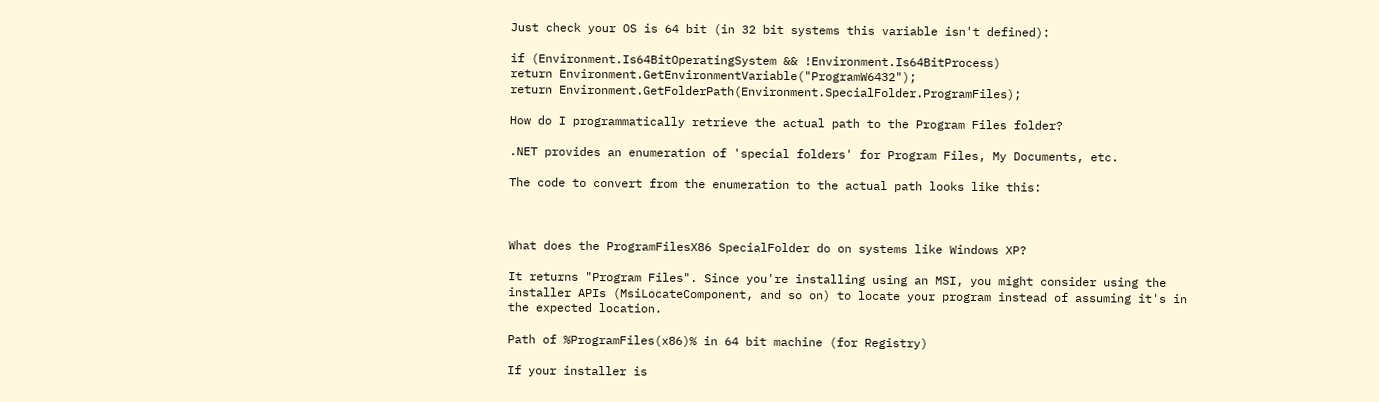Just check your OS is 64 bit (in 32 bit systems this variable isn't defined):

if (Environment.Is64BitOperatingSystem && !Environment.Is64BitProcess)
return Environment.GetEnvironmentVariable("ProgramW6432");
return Environment.GetFolderPath(Environment.SpecialFolder.ProgramFiles);

How do I programmatically retrieve the actual path to the Program Files folder?

.NET provides an enumeration of 'special folders' for Program Files, My Documents, etc.

The code to convert from the enumeration to the actual path looks like this:



What does the ProgramFilesX86 SpecialFolder do on systems like Windows XP?

It returns "Program Files". Since you're installing using an MSI, you might consider using the installer APIs (MsiLocateComponent, and so on) to locate your program instead of assuming it's in the expected location.

Path of %ProgramFiles(x86)% in 64 bit machine (for Registry)

If your installer is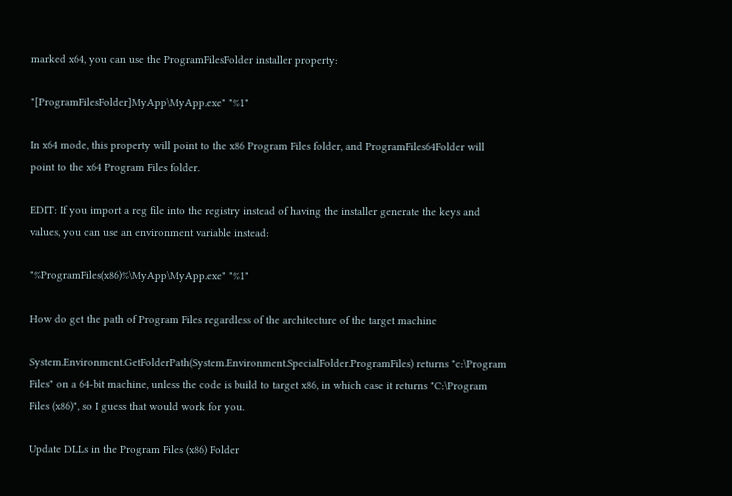marked x64, you can use the ProgramFilesFolder installer property:

"[ProgramFilesFolder]MyApp\MyApp.exe" "%1"

In x64 mode, this property will point to the x86 Program Files folder, and ProgramFiles64Folder will point to the x64 Program Files folder.

EDIT: If you import a reg file into the registry instead of having the installer generate the keys and values, you can use an environment variable instead:

"%ProgramFiles(x86)%\MyApp\MyApp.exe" "%1"

How do get the path of Program Files regardless of the architecture of the target machine

System.Environment.GetFolderPath(System.Environment.SpecialFolder.ProgramFiles) returns "c:\Program Files" on a 64-bit machine, unless the code is build to target x86, in which case it returns "C:\Program Files (x86)", so I guess that would work for you.

Update DLLs in the Program Files (x86) Folder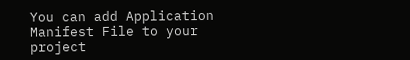You can add Application Manifest File to your project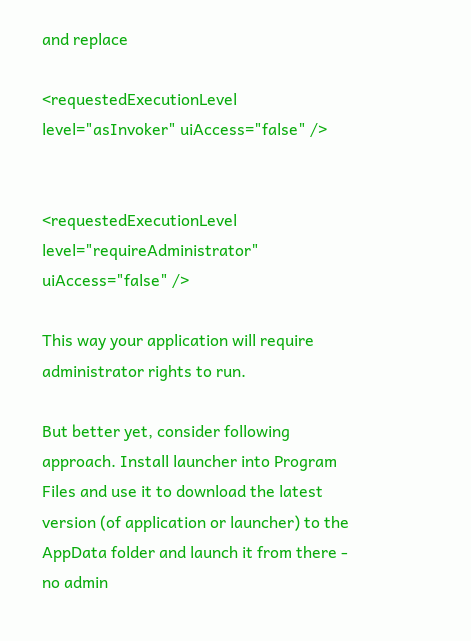and replace

<requestedExecutionLevel level="asInvoker" uiAccess="false" />


<requestedExecutionLevel level="requireAdministrator" uiAccess="false" />

This way your application will require administrator rights to run.

But better yet, consider following approach. Install launcher into Program Files and use it to download the latest version (of application or launcher) to the AppData folder and launch it from there - no admin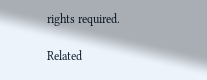rights required.

Related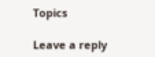Topics

Leave a reply